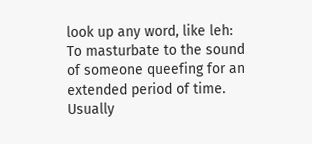look up any word, like leh:
To masturbate to the sound of someone queefing for an extended period of time. Usually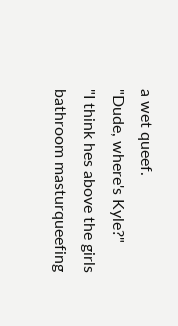a wet queef.
"Dude, where's Kyle?"
"I think hes above the girls bathroom masturqueefing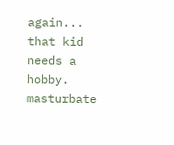again... that kid needs a hobby.
masturbate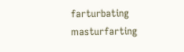farturbating masturfarting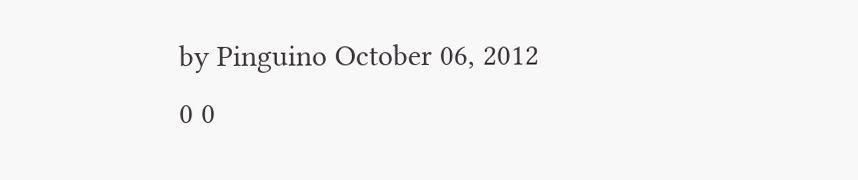by Pinguino October 06, 2012
0 0